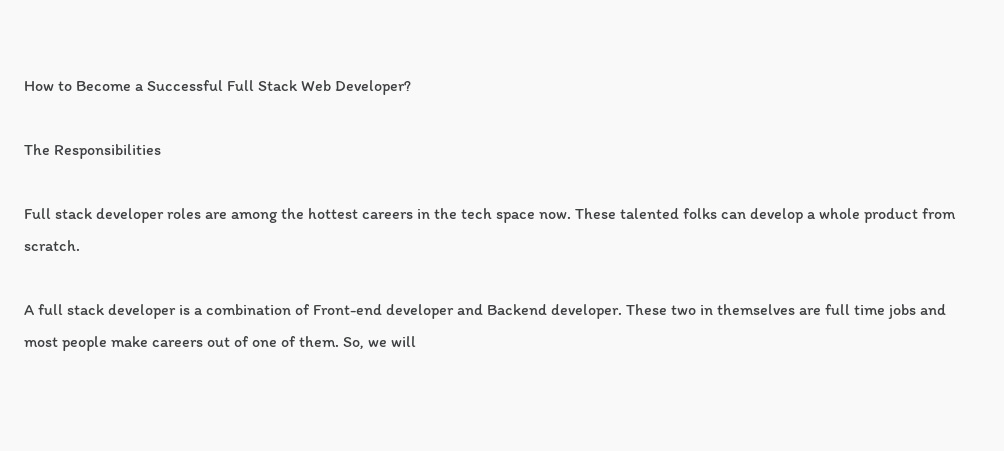How to Become a Successful Full Stack Web Developer?

The Responsibilities

Full stack developer roles are among the hottest careers in the tech space now. These talented folks can develop a whole product from scratch.

A full stack developer is a combination of Front-end developer and Backend developer. These two in themselves are full time jobs and most people make careers out of one of them. So, we will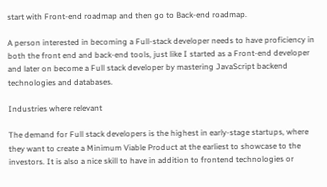start with Front-end roadmap and then go to Back-end roadmap.

A person interested in becoming a Full-stack developer needs to have proficiency in both the front end and back-end tools, just like I started as a Front-end developer and later on become a Full stack developer by mastering JavaScript backend technologies and databases.

Industries where relevant

The demand for Full stack developers is the highest in early-stage startups, where they want to create a Minimum Viable Product at the earliest to showcase to the investors. It is also a nice skill to have in addition to frontend technologies or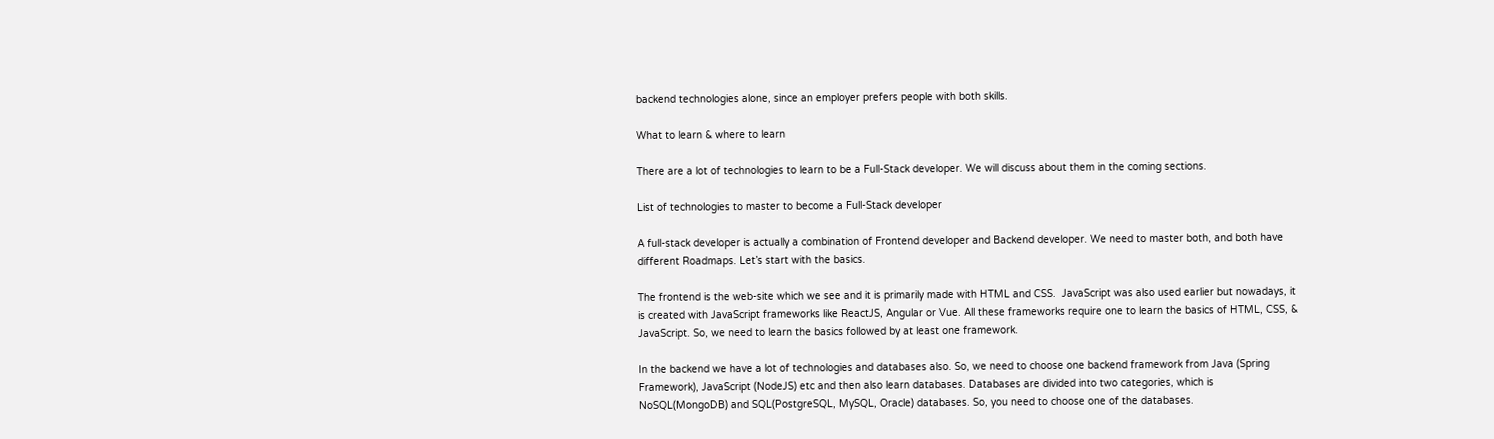backend technologies alone, since an employer prefers people with both skills.

What to learn & where to learn

There are a lot of technologies to learn to be a Full-Stack developer. We will discuss about them in the coming sections.

List of technologies to master to become a Full-Stack developer

A full-stack developer is actually a combination of Frontend developer and Backend developer. We need to master both, and both have different Roadmaps. Let’s start with the basics.

The frontend is the web-site which we see and it is primarily made with HTML and CSS.  JavaScript was also used earlier but nowadays, it is created with JavaScript frameworks like ReactJS, Angular or Vue. All these frameworks require one to learn the basics of HTML, CSS, & JavaScript. So, we need to learn the basics followed by at least one framework.

In the backend we have a lot of technologies and databases also. So, we need to choose one backend framework from Java (Spring Framework), JavaScript (NodeJS) etc and then also learn databases. Databases are divided into two categories, which is NoSQL(MongoDB) and SQL(PostgreSQL, MySQL, Oracle) databases. So, you need to choose one of the databases.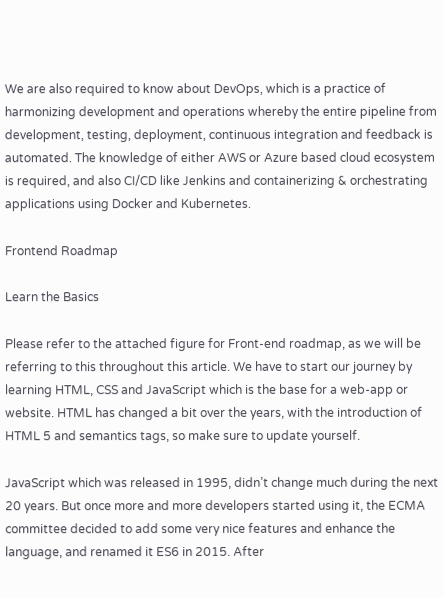We are also required to know about DevOps, which is a practice of harmonizing development and operations whereby the entire pipeline from development, testing, deployment, continuous integration and feedback is automated. The knowledge of either AWS or Azure based cloud ecosystem is required, and also CI/CD like Jenkins and containerizing & orchestrating applications using Docker and Kubernetes.

Frontend Roadmap

Learn the Basics

Please refer to the attached figure for Front-end roadmap, as we will be referring to this throughout this article. We have to start our journey by learning HTML, CSS and JavaScript which is the base for a web-app or website. HTML has changed a bit over the years, with the introduction of HTML 5 and semantics tags, so make sure to update yourself.

JavaScript which was released in 1995, didn’t change much during the next 20 years. But once more and more developers started using it, the ECMA committee decided to add some very nice features and enhance the language, and renamed it ES6 in 2015. After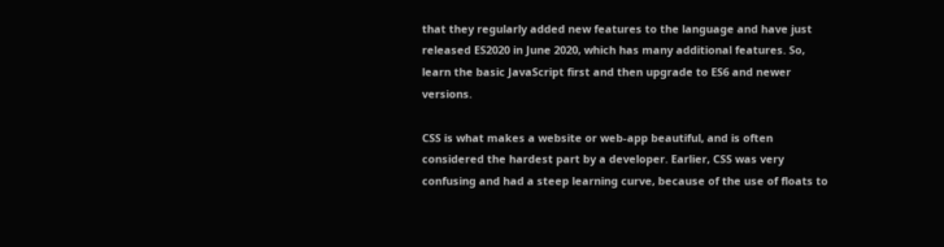that they regularly added new features to the language and have just released ES2020 in June 2020, which has many additional features. So, learn the basic JavaScript first and then upgrade to ES6 and newer versions.

CSS is what makes a website or web-app beautiful, and is often considered the hardest part by a developer. Earlier, CSS was very confusing and had a steep learning curve, because of the use of floats to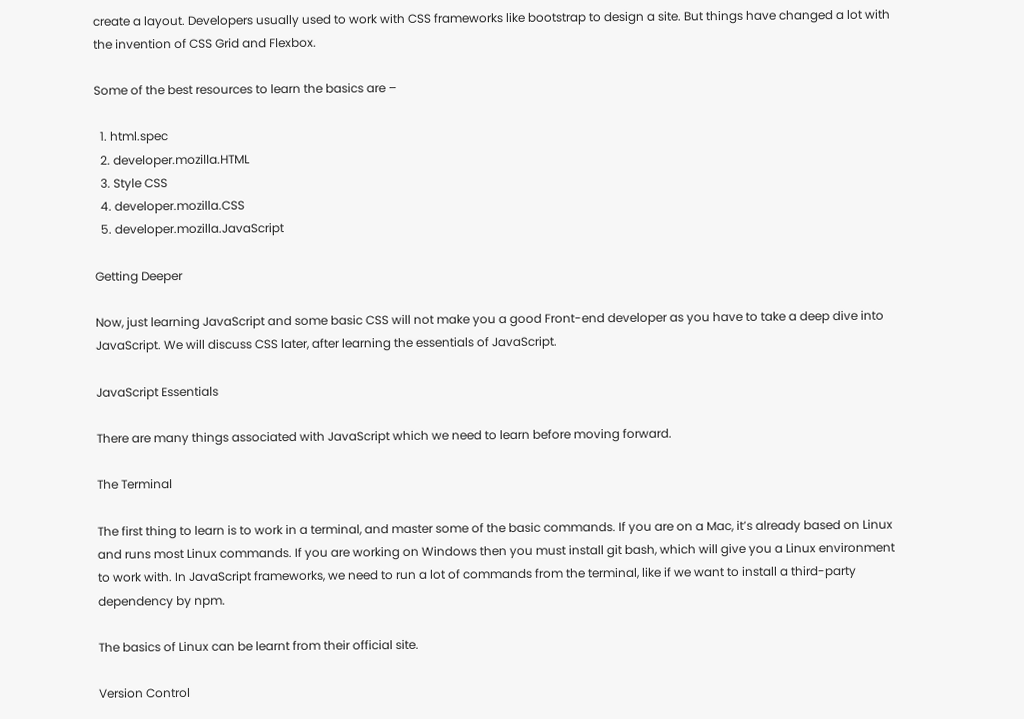create a layout. Developers usually used to work with CSS frameworks like bootstrap to design a site. But things have changed a lot with the invention of CSS Grid and Flexbox.

Some of the best resources to learn the basics are –

  1. html.spec
  2. developer.mozilla.HTML
  3. Style CSS
  4. developer.mozilla.CSS
  5. developer.mozilla.JavaScript

Getting Deeper

Now, just learning JavaScript and some basic CSS will not make you a good Front-end developer as you have to take a deep dive into JavaScript. We will discuss CSS later, after learning the essentials of JavaScript.

JavaScript Essentials

There are many things associated with JavaScript which we need to learn before moving forward.

The Terminal

The first thing to learn is to work in a terminal, and master some of the basic commands. If you are on a Mac, it’s already based on Linux and runs most Linux commands. If you are working on Windows then you must install git bash, which will give you a Linux environment to work with. In JavaScript frameworks, we need to run a lot of commands from the terminal, like if we want to install a third-party dependency by npm.

The basics of Linux can be learnt from their official site.

Version Control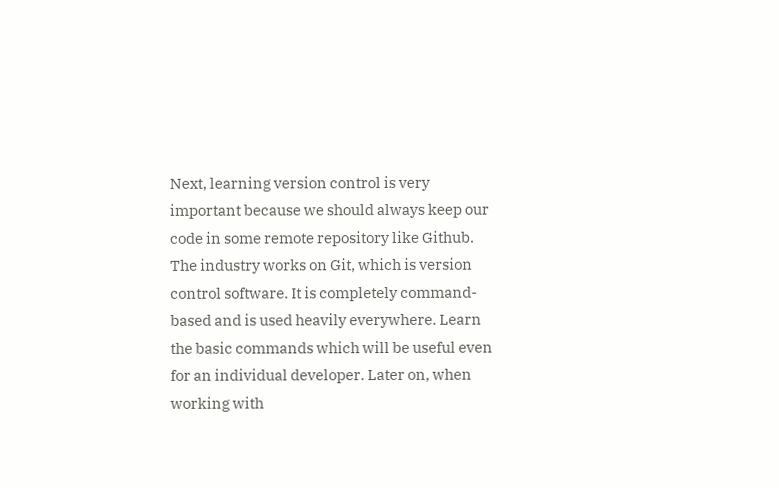Next, learning version control is very important because we should always keep our code in some remote repository like Github. The industry works on Git, which is version control software. It is completely command-based and is used heavily everywhere. Learn the basic commands which will be useful even for an individual developer. Later on, when working with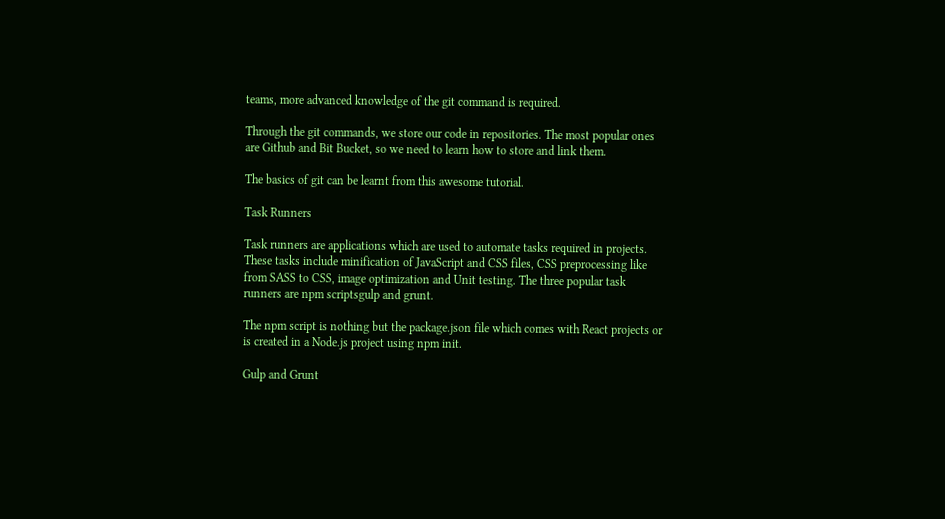teams, more advanced knowledge of the git command is required.

Through the git commands, we store our code in repositories. The most popular ones are Github and Bit Bucket, so we need to learn how to store and link them.

The basics of git can be learnt from this awesome tutorial.

Task Runners

Task runners are applications which are used to automate tasks required in projects. These tasks include minification of JavaScript and CSS files, CSS preprocessing like from SASS to CSS, image optimization and Unit testing. The three popular task runners are npm scriptsgulp and grunt.

The npm script is nothing but the package.json file which comes with React projects or is created in a Node.js project using npm init.

Gulp and Grunt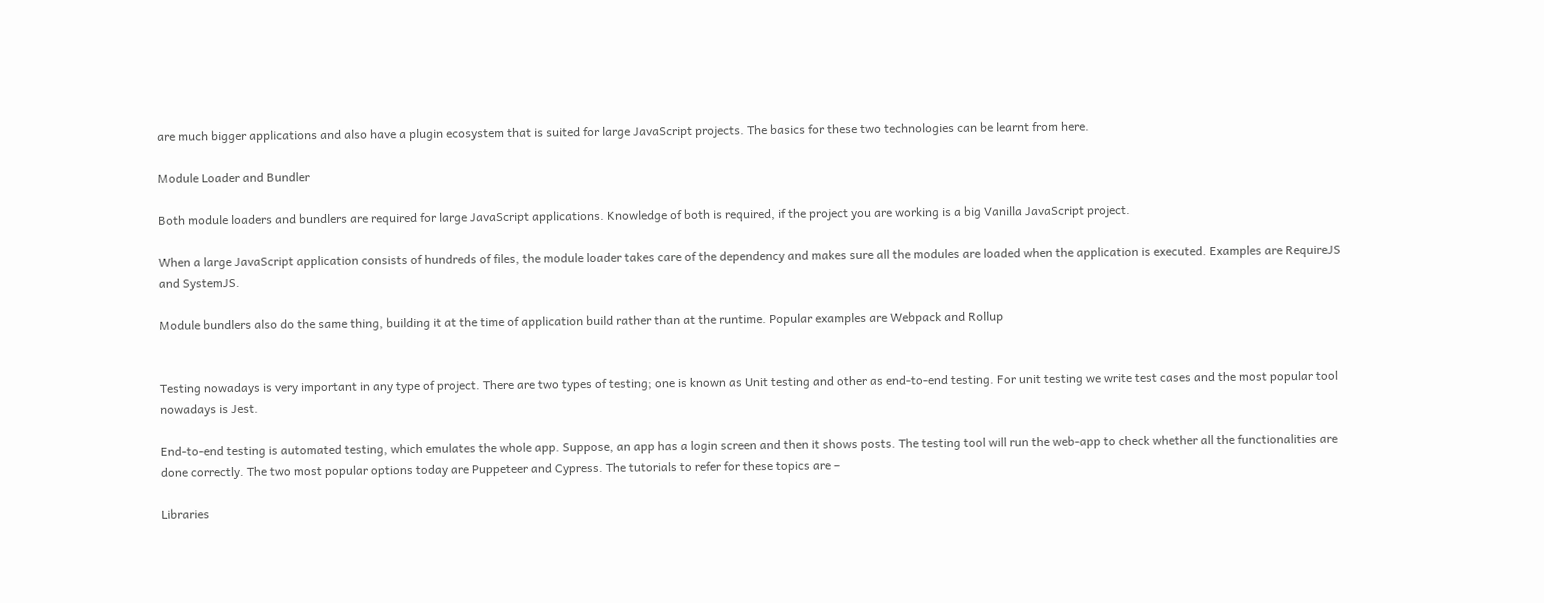are much bigger applications and also have a plugin ecosystem that is suited for large JavaScript projects. The basics for these two technologies can be learnt from here.

Module Loader and Bundler

Both module loaders and bundlers are required for large JavaScript applications. Knowledge of both is required, if the project you are working is a big Vanilla JavaScript project.

When a large JavaScript application consists of hundreds of files, the module loader takes care of the dependency and makes sure all the modules are loaded when the application is executed. Examples are RequireJS and SystemJS.

Module bundlers also do the same thing, building it at the time of application build rather than at the runtime. Popular examples are Webpack and Rollup


Testing nowadays is very important in any type of project. There are two types of testing; one is known as Unit testing and other as end-to-end testing. For unit testing we write test cases and the most popular tool nowadays is Jest.

End-to-end testing is automated testing, which emulates the whole app. Suppose, an app has a login screen and then it shows posts. The testing tool will run the web-app to check whether all the functionalities are done correctly. The two most popular options today are Puppeteer and Cypress. The tutorials to refer for these topics are –

Libraries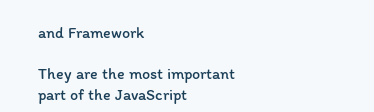and Framework

They are the most important part of the JavaScript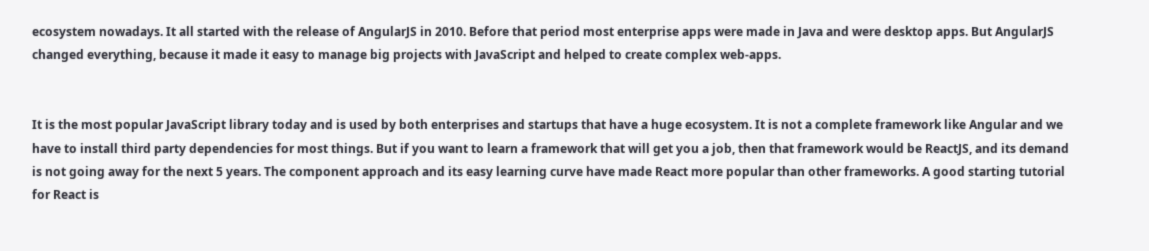ecosystem nowadays. It all started with the release of AngularJS in 2010. Before that period most enterprise apps were made in Java and were desktop apps. But AngularJS changed everything, because it made it easy to manage big projects with JavaScript and helped to create complex web-apps.


It is the most popular JavaScript library today and is used by both enterprises and startups that have a huge ecosystem. It is not a complete framework like Angular and we have to install third party dependencies for most things. But if you want to learn a framework that will get you a job, then that framework would be ReactJS, and its demand is not going away for the next 5 years. The component approach and its easy learning curve have made React more popular than other frameworks. A good starting tutorial for React is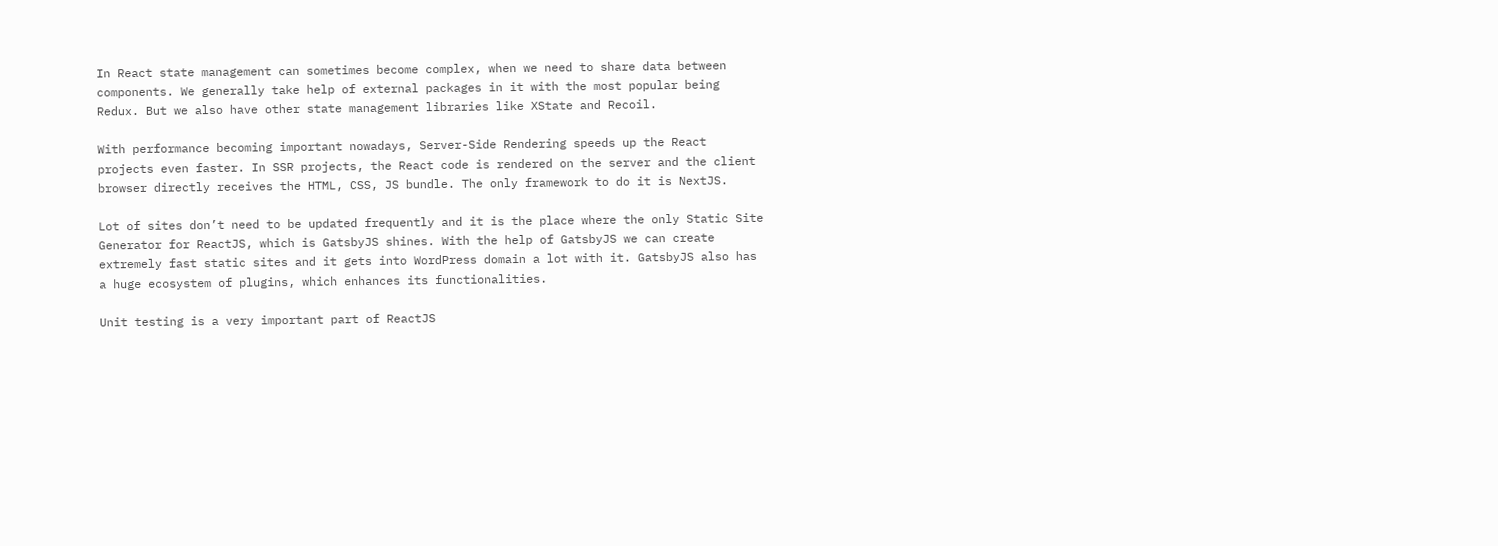In React state management can sometimes become complex, when we need to share data between components. We generally take help of external packages in it with the most popular being Redux. But we also have other state management libraries like XState and Recoil.

With performance becoming important nowadays, Server-Side Rendering speeds up the React projects even faster. In SSR projects, the React code is rendered on the server and the client browser directly receives the HTML, CSS, JS bundle. The only framework to do it is NextJS.

Lot of sites don’t need to be updated frequently and it is the place where the only Static Site Generator for ReactJS, which is GatsbyJS shines. With the help of GatsbyJS we can create extremely fast static sites and it gets into WordPress domain a lot with it. GatsbyJS also has a huge ecosystem of plugins, which enhances its functionalities.

Unit testing is a very important part of ReactJS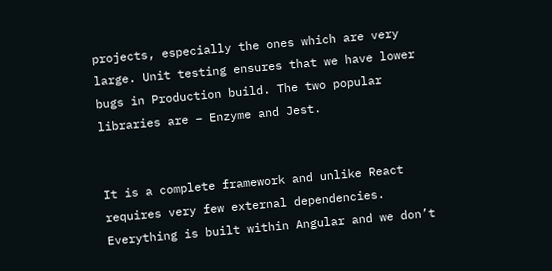projects, especially the ones which are very large. Unit testing ensures that we have lower bugs in Production build. The two popular libraries are – Enzyme and Jest.


It is a complete framework and unlike React requires very few external dependencies. Everything is built within Angular and we don’t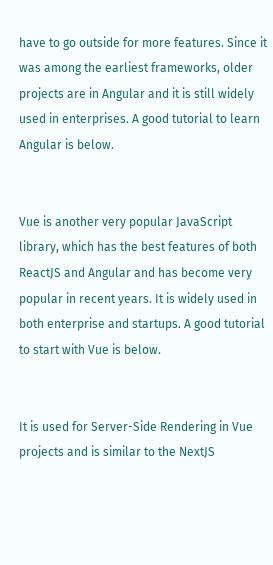have to go outside for more features. Since it was among the earliest frameworks, older projects are in Angular and it is still widely used in enterprises. A good tutorial to learn Angular is below.


Vue is another very popular JavaScript library, which has the best features of both ReactJS and Angular and has become very popular in recent years. It is widely used in both enterprise and startups. A good tutorial to start with Vue is below.


It is used for Server-Side Rendering in Vue projects and is similar to the NextJS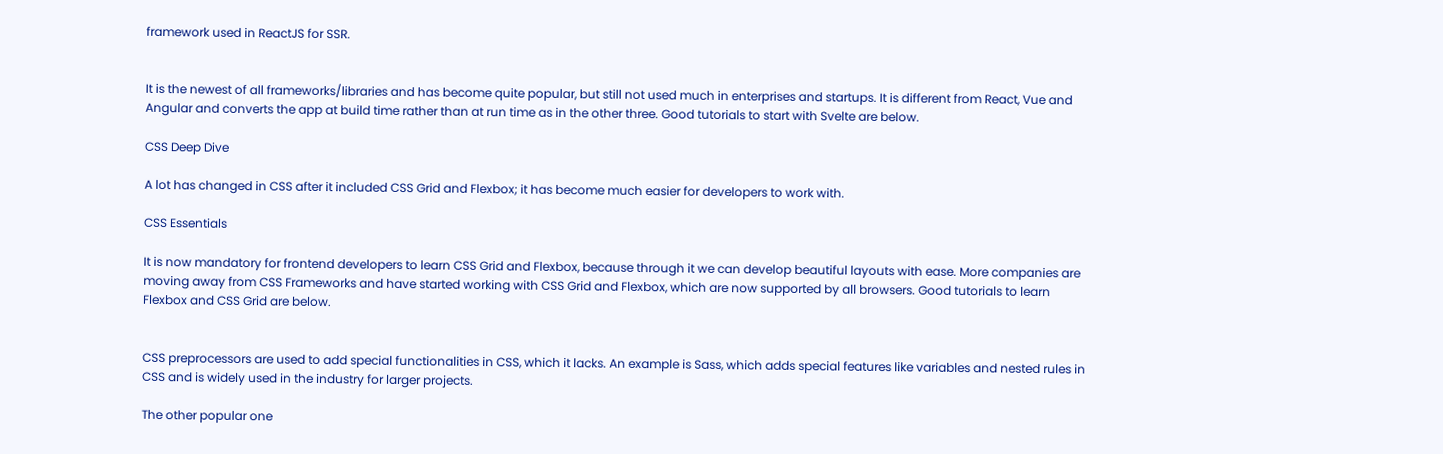framework used in ReactJS for SSR.


It is the newest of all frameworks/libraries and has become quite popular, but still not used much in enterprises and startups. It is different from React, Vue and Angular and converts the app at build time rather than at run time as in the other three. Good tutorials to start with Svelte are below.

CSS Deep Dive

A lot has changed in CSS after it included CSS Grid and Flexbox; it has become much easier for developers to work with.

CSS Essentials

It is now mandatory for frontend developers to learn CSS Grid and Flexbox, because through it we can develop beautiful layouts with ease. More companies are moving away from CSS Frameworks and have started working with CSS Grid and Flexbox, which are now supported by all browsers. Good tutorials to learn Flexbox and CSS Grid are below.


CSS preprocessors are used to add special functionalities in CSS, which it lacks. An example is Sass, which adds special features like variables and nested rules in CSS and is widely used in the industry for larger projects.

The other popular one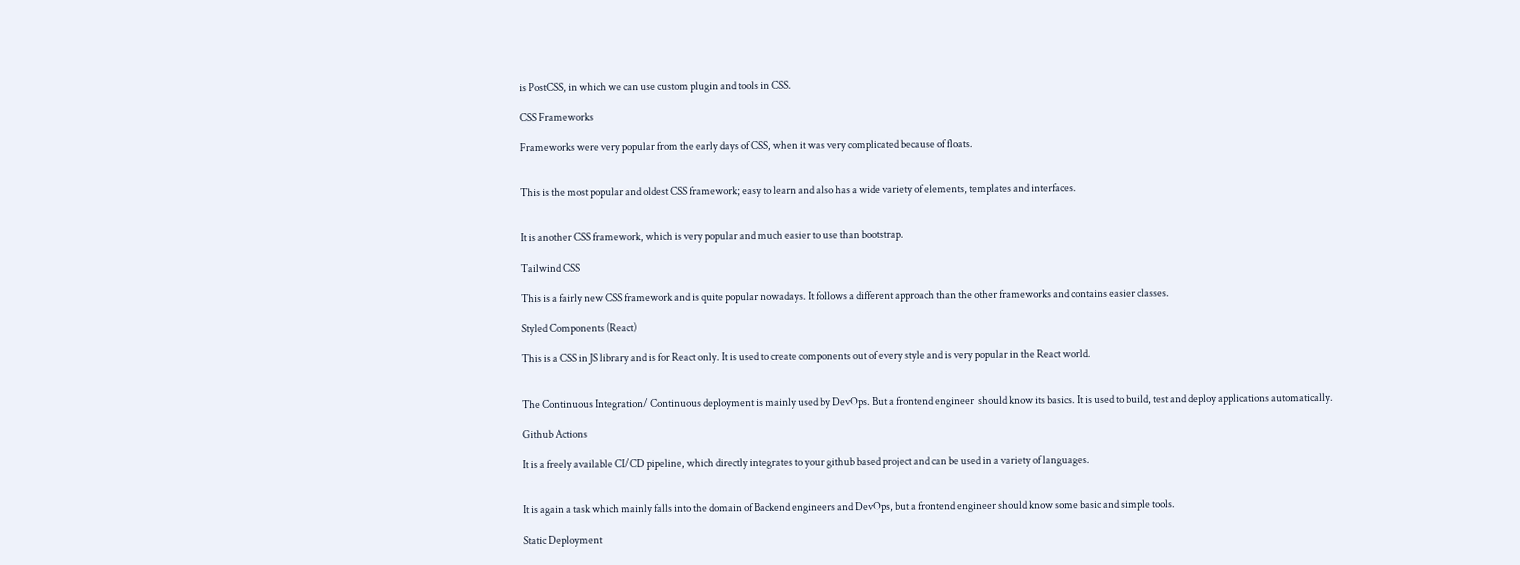is PostCSS, in which we can use custom plugin and tools in CSS.

CSS Frameworks

Frameworks were very popular from the early days of CSS, when it was very complicated because of floats.


This is the most popular and oldest CSS framework; easy to learn and also has a wide variety of elements, templates and interfaces.


It is another CSS framework, which is very popular and much easier to use than bootstrap.

Tailwind CSS

This is a fairly new CSS framework and is quite popular nowadays. It follows a different approach than the other frameworks and contains easier classes.

Styled Components (React)

This is a CSS in JS library and is for React only. It is used to create components out of every style and is very popular in the React world.


The Continuous Integration/ Continuous deployment is mainly used by DevOps. But a frontend engineer  should know its basics. It is used to build, test and deploy applications automatically.

Github Actions

It is a freely available CI/CD pipeline, which directly integrates to your github based project and can be used in a variety of languages.


It is again a task which mainly falls into the domain of Backend engineers and DevOps, but a frontend engineer should know some basic and simple tools.

Static Deployment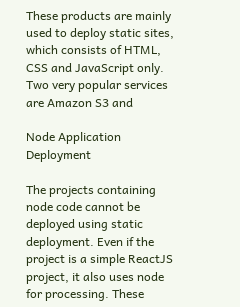These products are mainly used to deploy static sites, which consists of HTML, CSS and JavaScript only. Two very popular services are Amazon S3 and

Node Application Deployment

The projects containing node code cannot be deployed using static deployment. Even if the project is a simple ReactJS project, it also uses node for processing. These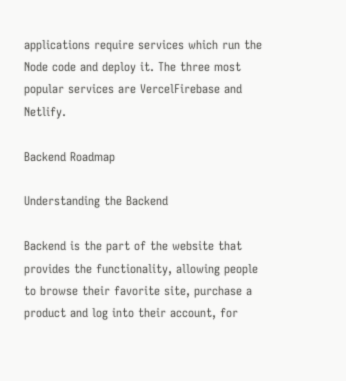applications require services which run the Node code and deploy it. The three most popular services are VercelFirebase and Netlify.

Backend Roadmap

Understanding the Backend

Backend is the part of the website that provides the functionality, allowing people to browse their favorite site, purchase a product and log into their account, for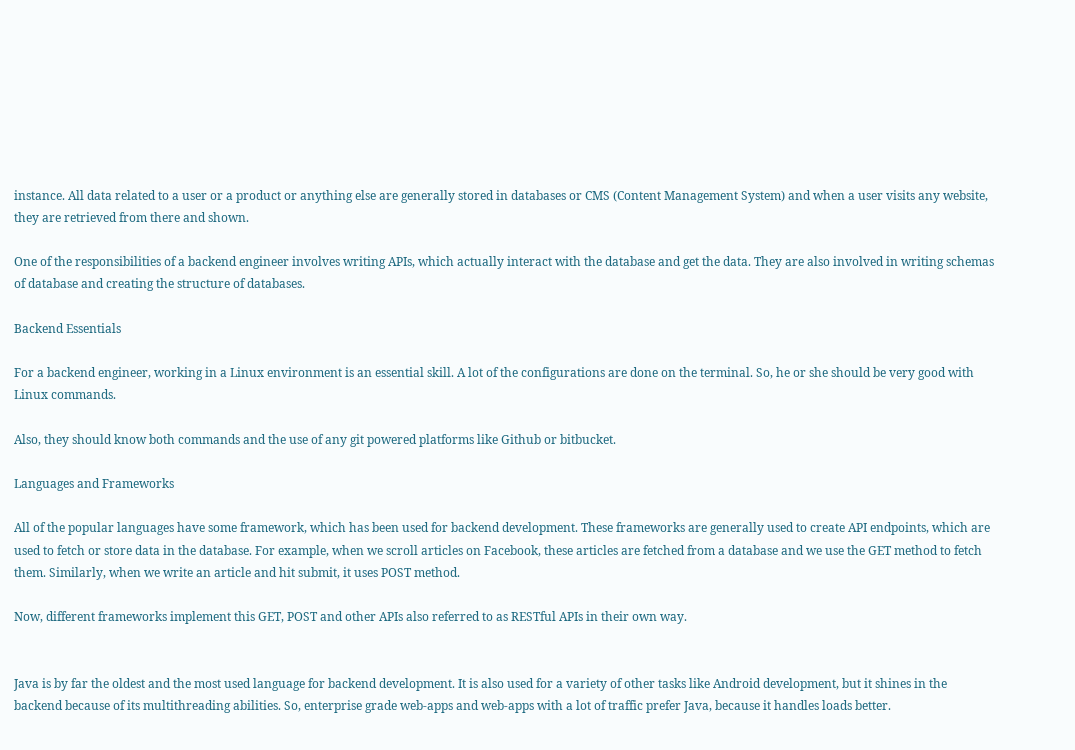instance. All data related to a user or a product or anything else are generally stored in databases or CMS (Content Management System) and when a user visits any website, they are retrieved from there and shown.

One of the responsibilities of a backend engineer involves writing APIs, which actually interact with the database and get the data. They are also involved in writing schemas of database and creating the structure of databases.

Backend Essentials

For a backend engineer, working in a Linux environment is an essential skill. A lot of the configurations are done on the terminal. So, he or she should be very good with Linux commands.

Also, they should know both commands and the use of any git powered platforms like Github or bitbucket.

Languages and Frameworks

All of the popular languages have some framework, which has been used for backend development. These frameworks are generally used to create API endpoints, which are used to fetch or store data in the database. For example, when we scroll articles on Facebook, these articles are fetched from a database and we use the GET method to fetch them. Similarly, when we write an article and hit submit, it uses POST method.

Now, different frameworks implement this GET, POST and other APIs also referred to as RESTful APIs in their own way.


Java is by far the oldest and the most used language for backend development. It is also used for a variety of other tasks like Android development, but it shines in the backend because of its multithreading abilities. So, enterprise grade web-apps and web-apps with a lot of traffic prefer Java, because it handles loads better.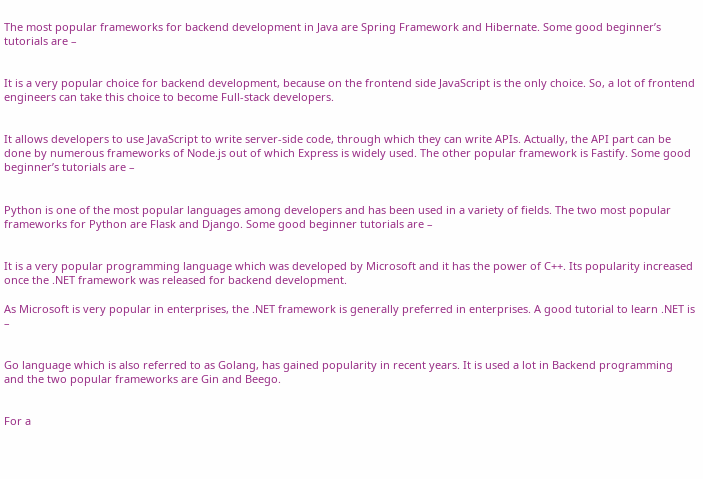The most popular frameworks for backend development in Java are Spring Framework and Hibernate. Some good beginner’s tutorials are –


It is a very popular choice for backend development, because on the frontend side JavaScript is the only choice. So, a lot of frontend engineers can take this choice to become Full-stack developers.


It allows developers to use JavaScript to write server-side code, through which they can write APIs. Actually, the API part can be done by numerous frameworks of Node.js out of which Express is widely used. The other popular framework is Fastify. Some good beginner’s tutorials are –


Python is one of the most popular languages among developers and has been used in a variety of fields. The two most popular frameworks for Python are Flask and Django. Some good beginner tutorials are –


It is a very popular programming language which was developed by Microsoft and it has the power of C++. Its popularity increased once the .NET framework was released for backend development.

As Microsoft is very popular in enterprises, the .NET framework is generally preferred in enterprises. A good tutorial to learn .NET is –


Go language which is also referred to as Golang, has gained popularity in recent years. It is used a lot in Backend programming and the two popular frameworks are Gin and Beego.


For a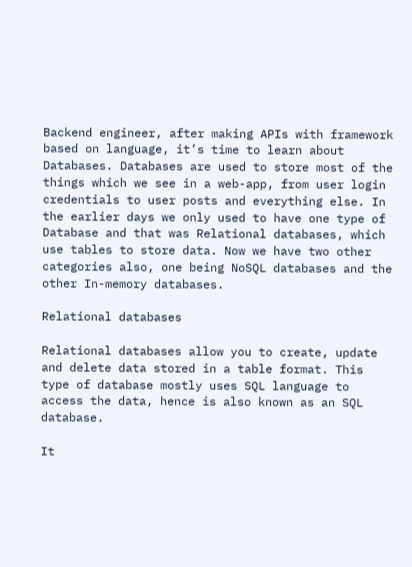Backend engineer, after making APIs with framework based on language, it’s time to learn about Databases. Databases are used to store most of the things which we see in a web-app, from user login credentials to user posts and everything else. In the earlier days we only used to have one type of Database and that was Relational databases, which use tables to store data. Now we have two other categories also, one being NoSQL databases and the other In-memory databases.

Relational databases

Relational databases allow you to create, update and delete data stored in a table format. This type of database mostly uses SQL language to access the data, hence is also known as an SQL database.

It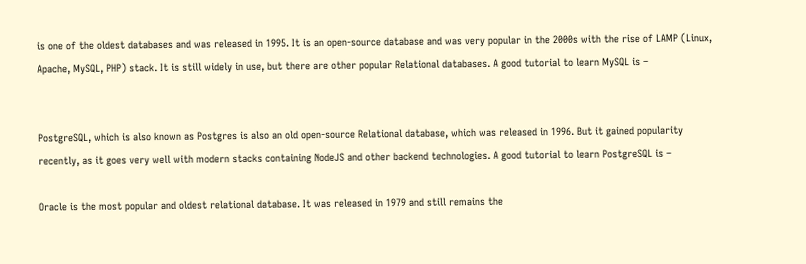is one of the oldest databases and was released in 1995. It is an open-source database and was very popular in the 2000s with the rise of LAMP (Linux, Apache, MySQL, PHP) stack. It is still widely in use, but there are other popular Relational databases. A good tutorial to learn MySQL is –


PostgreSQL, which is also known as Postgres is also an old open-source Relational database, which was released in 1996. But it gained popularity recently, as it goes very well with modern stacks containing NodeJS and other backend technologies. A good tutorial to learn PostgreSQL is –

Oracle is the most popular and oldest relational database. It was released in 1979 and still remains the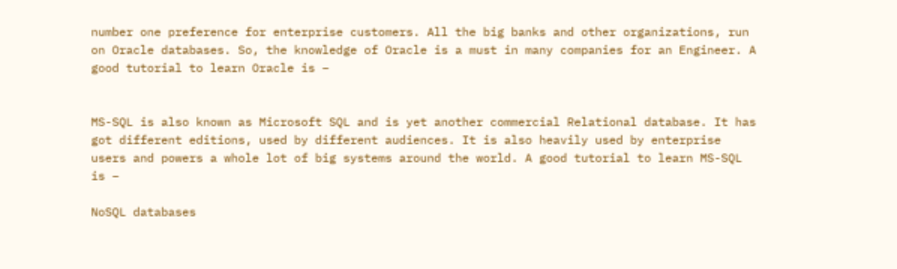number one preference for enterprise customers. All the big banks and other organizations, run on Oracle databases. So, the knowledge of Oracle is a must in many companies for an Engineer. A good tutorial to learn Oracle is –


MS-SQL is also known as Microsoft SQL and is yet another commercial Relational database. It has got different editions, used by different audiences. It is also heavily used by enterprise users and powers a whole lot of big systems around the world. A good tutorial to learn MS-SQL is –

NoSQL databases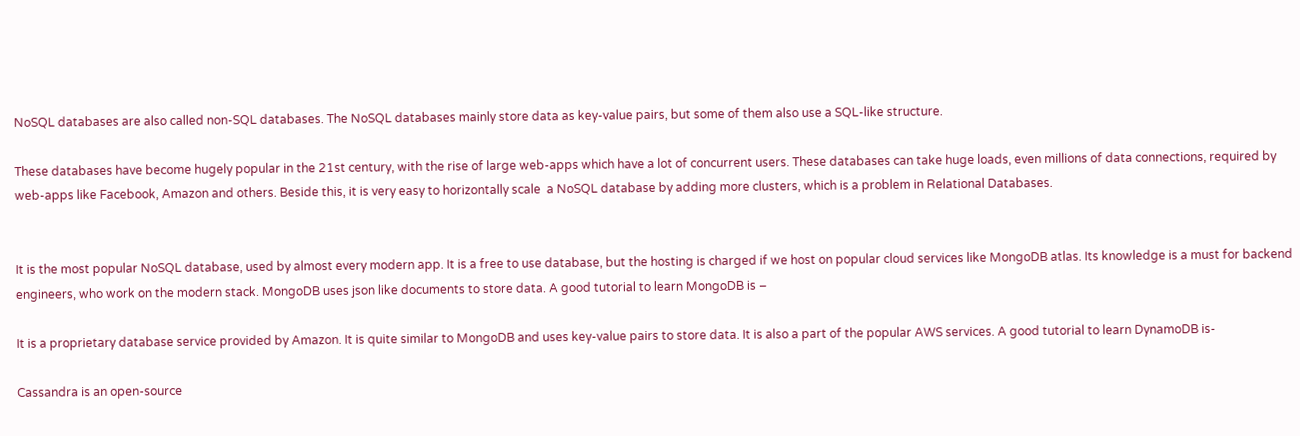NoSQL databases are also called non-SQL databases. The NoSQL databases mainly store data as key-value pairs, but some of them also use a SQL-like structure.

These databases have become hugely popular in the 21st century, with the rise of large web-apps which have a lot of concurrent users. These databases can take huge loads, even millions of data connections, required by web-apps like Facebook, Amazon and others. Beside this, it is very easy to horizontally scale  a NoSQL database by adding more clusters, which is a problem in Relational Databases.


It is the most popular NoSQL database, used by almost every modern app. It is a free to use database, but the hosting is charged if we host on popular cloud services like MongoDB atlas. Its knowledge is a must for backend engineers, who work on the modern stack. MongoDB uses json like documents to store data. A good tutorial to learn MongoDB is –

It is a proprietary database service provided by Amazon. It is quite similar to MongoDB and uses key-value pairs to store data. It is also a part of the popular AWS services. A good tutorial to learn DynamoDB is-

Cassandra is an open-source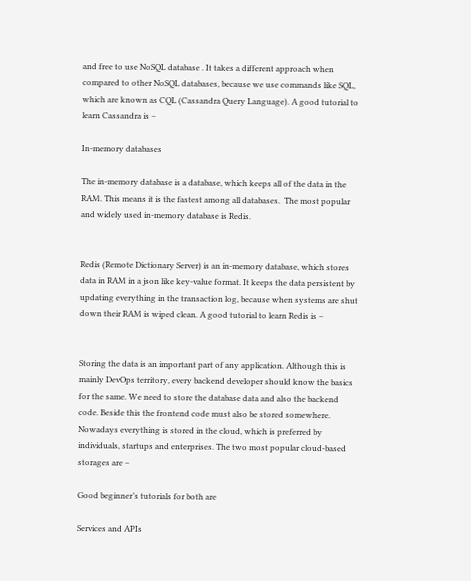and free to use NoSQL database . It takes a different approach when compared to other NoSQL databases, because we use commands like SQL, which are known as CQL (Cassandra Query Language). A good tutorial to learn Cassandra is –

In-memory databases

The in-memory database is a database, which keeps all of the data in the RAM. This means it is the fastest among all databases.  The most popular and widely used in-memory database is Redis.


Redis (Remote Dictionary Server) is an in-memory database, which stores data in RAM in a json like key-value format. It keeps the data persistent by updating everything in the transaction log, because when systems are shut down their RAM is wiped clean. A good tutorial to learn Redis is –


Storing the data is an important part of any application. Although this is mainly DevOps territory, every backend developer should know the basics for the same. We need to store the database data and also the backend code. Beside this the frontend code must also be stored somewhere. Nowadays everything is stored in the cloud, which is preferred by individuals, startups and enterprises. The two most popular cloud-based storages are –

Good beginner’s tutorials for both are

Services and APIs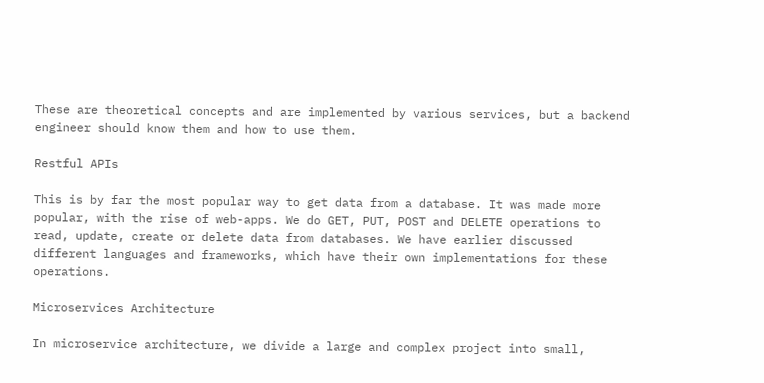These are theoretical concepts and are implemented by various services, but a backend engineer should know them and how to use them.

Restful APIs

This is by far the most popular way to get data from a database. It was made more popular, with the rise of web-apps. We do GET, PUT, POST and DELETE operations to read, update, create or delete data from databases. We have earlier discussed different languages and frameworks, which have their own implementations for these operations.

Microservices Architecture

In microservice architecture, we divide a large and complex project into small,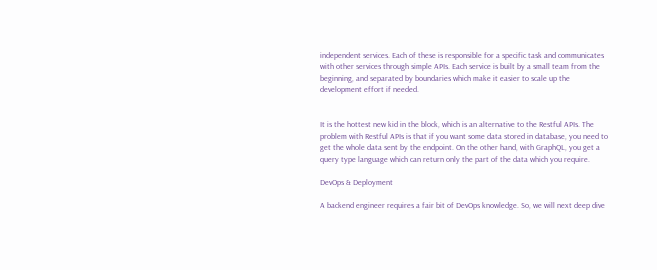independent services. Each of these is responsible for a specific task and communicates with other services through simple APIs. Each service is built by a small team from the beginning, and separated by boundaries which make it easier to scale up the development effort if needed.


It is the hottest new kid in the block, which is an alternative to the Restful APIs. The problem with Restful APIs is that if you want some data stored in database, you need to get the whole data sent by the endpoint. On the other hand, with GraphQL, you get a query type language which can return only the part of the data which you require.

DevOps & Deployment

A backend engineer requires a fair bit of DevOps knowledge. So, we will next deep dive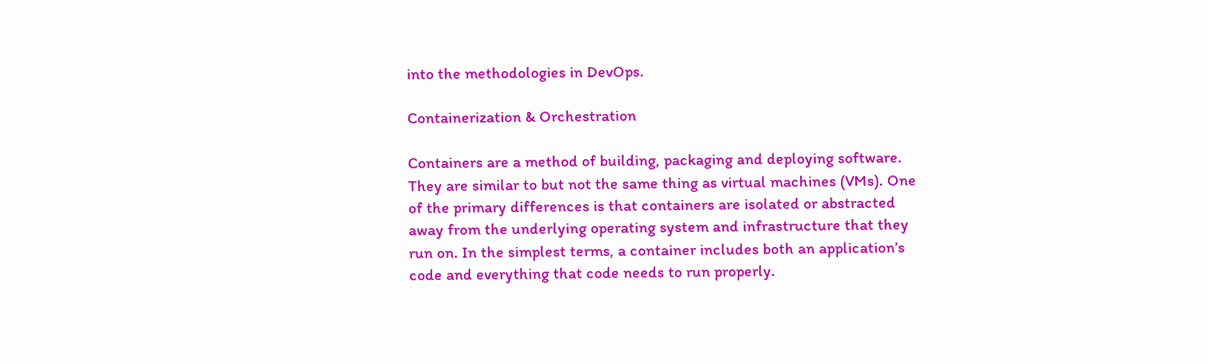into the methodologies in DevOps.

Containerization & Orchestration

Containers are a method of building, packaging and deploying software. They are similar to but not the same thing as virtual machines (VMs). One of the primary differences is that containers are isolated or abstracted away from the underlying operating system and infrastructure that they run on. In the simplest terms, a container includes both an application’s code and everything that code needs to run properly.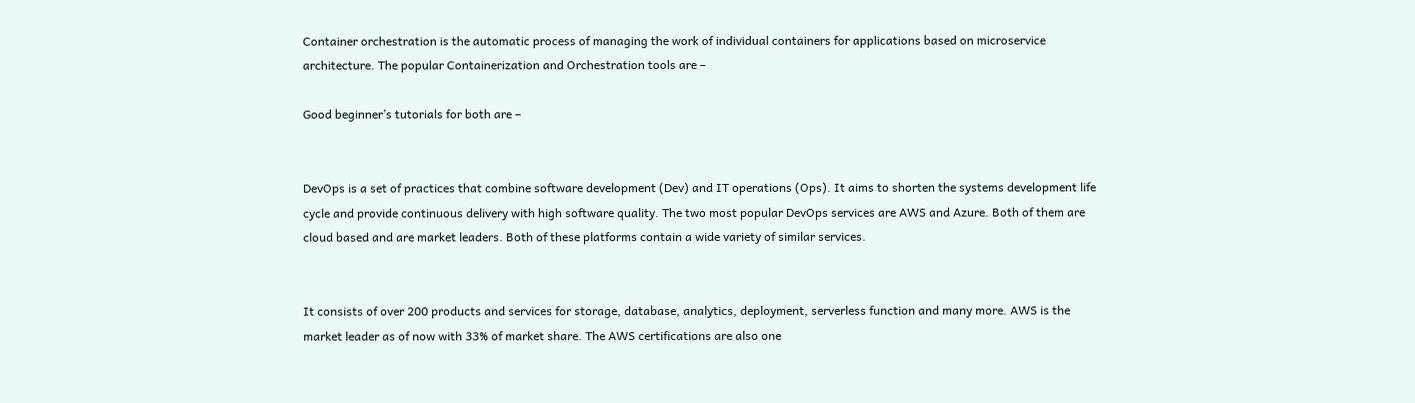Container orchestration is the automatic process of managing the work of individual containers for applications based on microservice architecture. The popular Containerization and Orchestration tools are –

Good beginner’s tutorials for both are –


DevOps is a set of practices that combine software development (Dev) and IT operations (Ops). It aims to shorten the systems development life cycle and provide continuous delivery with high software quality. The two most popular DevOps services are AWS and Azure. Both of them are cloud based and are market leaders. Both of these platforms contain a wide variety of similar services.


It consists of over 200 products and services for storage, database, analytics, deployment, serverless function and many more. AWS is the market leader as of now with 33% of market share. The AWS certifications are also one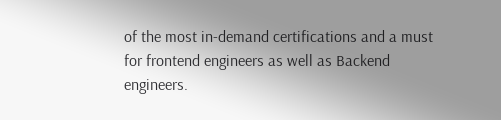of the most in-demand certifications and a must for frontend engineers as well as Backend engineers.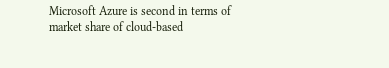Microsoft Azure is second in terms of market share of cloud-based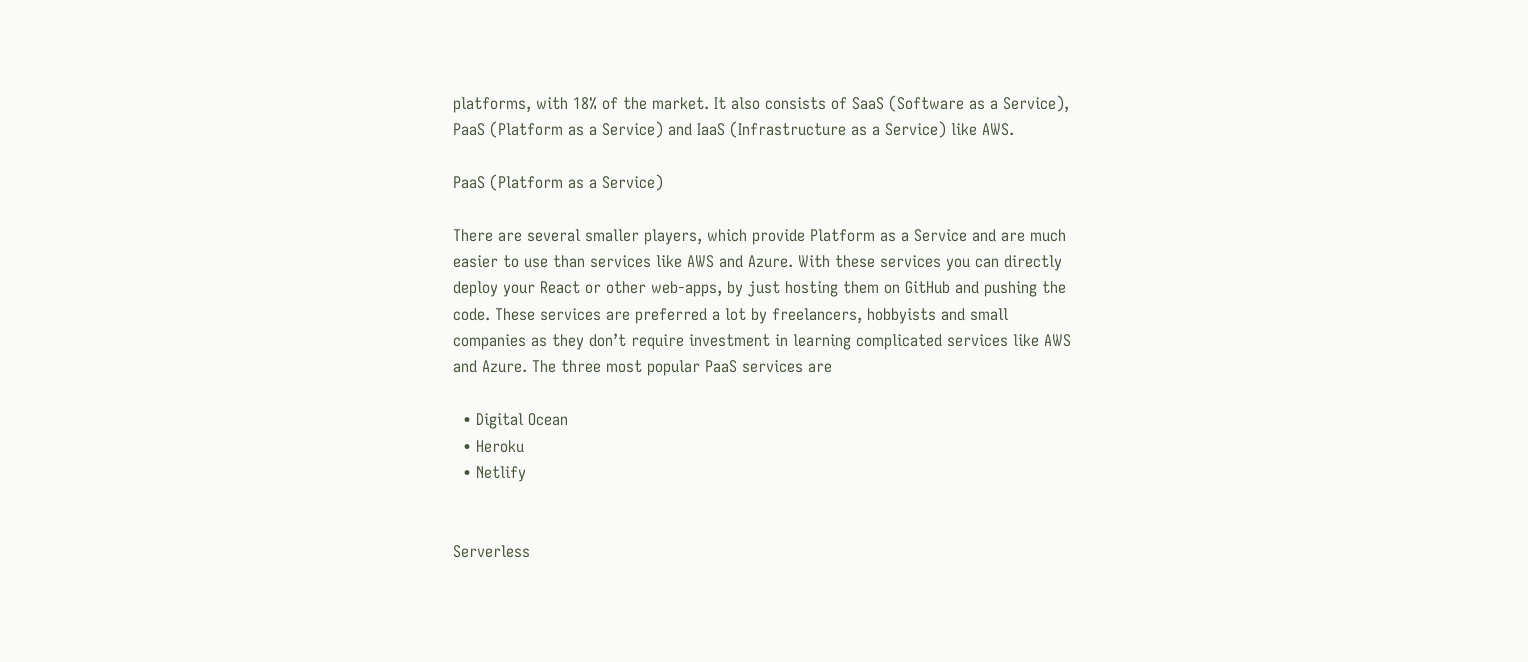platforms, with 18% of the market. It also consists of SaaS (Software as a Service), PaaS (Platform as a Service) and IaaS (Infrastructure as a Service) like AWS.

PaaS (Platform as a Service)

There are several smaller players, which provide Platform as a Service and are much easier to use than services like AWS and Azure. With these services you can directly deploy your React or other web-apps, by just hosting them on GitHub and pushing the code. These services are preferred a lot by freelancers, hobbyists and small companies as they don’t require investment in learning complicated services like AWS and Azure. The three most popular PaaS services are

  • Digital Ocean
  • Heroku
  • Netlify


Serverless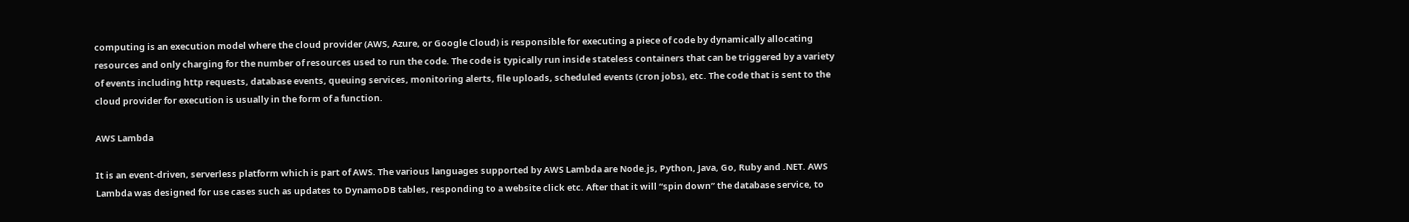computing is an execution model where the cloud provider (AWS, Azure, or Google Cloud) is responsible for executing a piece of code by dynamically allocating resources and only charging for the number of resources used to run the code. The code is typically run inside stateless containers that can be triggered by a variety of events including http requests, database events, queuing services, monitoring alerts, file uploads, scheduled events (cron jobs), etc. The code that is sent to the cloud provider for execution is usually in the form of a function.

AWS Lambda

It is an event-driven, serverless platform which is part of AWS. The various languages supported by AWS Lambda are Node.js, Python, Java, Go, Ruby and .NET. AWS Lambda was designed for use cases such as updates to DynamoDB tables, responding to a website click etc. After that it will “spin down” the database service, to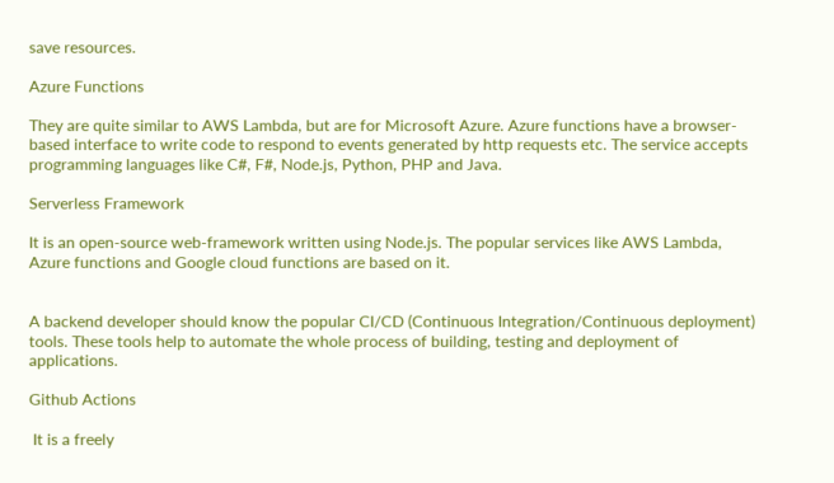save resources.

Azure Functions

They are quite similar to AWS Lambda, but are for Microsoft Azure. Azure functions have a browser-based interface to write code to respond to events generated by http requests etc. The service accepts programming languages like C#, F#, Node.js, Python, PHP and Java.

Serverless Framework

It is an open-source web-framework written using Node.js. The popular services like AWS Lambda, Azure functions and Google cloud functions are based on it.


A backend developer should know the popular CI/CD (Continuous Integration/Continuous deployment) tools. These tools help to automate the whole process of building, testing and deployment of applications.

Github Actions

 It is a freely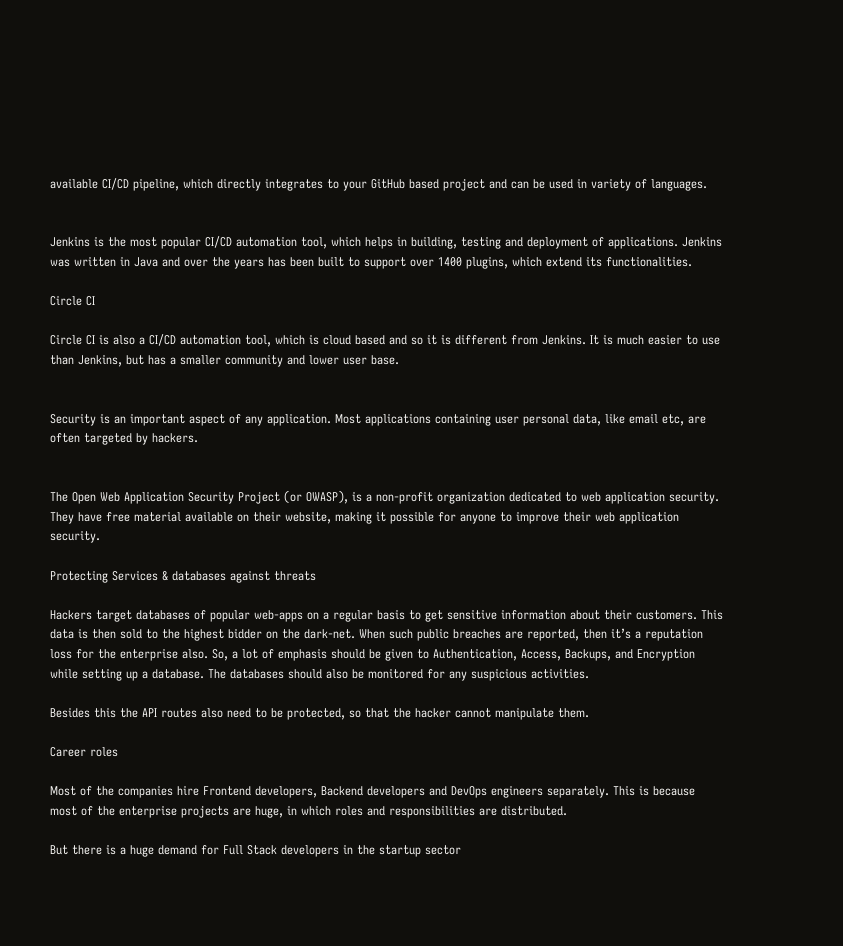available CI/CD pipeline, which directly integrates to your GitHub based project and can be used in variety of languages.


Jenkins is the most popular CI/CD automation tool, which helps in building, testing and deployment of applications. Jenkins was written in Java and over the years has been built to support over 1400 plugins, which extend its functionalities.

Circle CI

Circle CI is also a CI/CD automation tool, which is cloud based and so it is different from Jenkins. It is much easier to use than Jenkins, but has a smaller community and lower user base.


Security is an important aspect of any application. Most applications containing user personal data, like email etc, are often targeted by hackers.


The Open Web Application Security Project (or OWASP), is a non-profit organization dedicated to web application security. They have free material available on their website, making it possible for anyone to improve their web application security.

Protecting Services & databases against threats

Hackers target databases of popular web-apps on a regular basis to get sensitive information about their customers. This data is then sold to the highest bidder on the dark-net. When such public breaches are reported, then it’s a reputation loss for the enterprise also. So, a lot of emphasis should be given to Authentication, Access, Backups, and Encryption while setting up a database. The databases should also be monitored for any suspicious activities.

Besides this the API routes also need to be protected, so that the hacker cannot manipulate them.

Career roles

Most of the companies hire Frontend developers, Backend developers and DevOps engineers separately. This is because most of the enterprise projects are huge, in which roles and responsibilities are distributed.

But there is a huge demand for Full Stack developers in the startup sector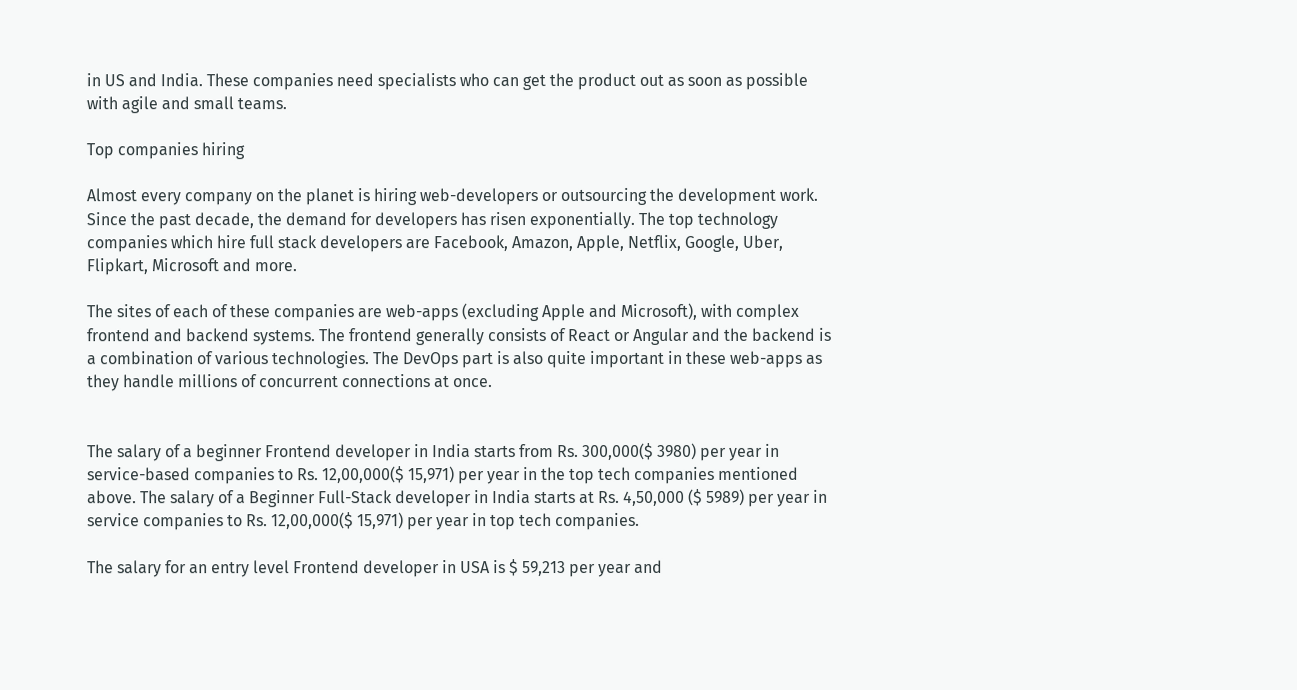in US and India. These companies need specialists who can get the product out as soon as possible with agile and small teams.

Top companies hiring

Almost every company on the planet is hiring web-developers or outsourcing the development work. Since the past decade, the demand for developers has risen exponentially. The top technology companies which hire full stack developers are Facebook, Amazon, Apple, Netflix, Google, Uber, Flipkart, Microsoft and more.

The sites of each of these companies are web-apps (excluding Apple and Microsoft), with complex frontend and backend systems. The frontend generally consists of React or Angular and the backend is a combination of various technologies. The DevOps part is also quite important in these web-apps as they handle millions of concurrent connections at once.


The salary of a beginner Frontend developer in India starts from Rs. 300,000($ 3980) per year in service-based companies to Rs. 12,00,000($ 15,971) per year in the top tech companies mentioned above. The salary of a Beginner Full-Stack developer in India starts at Rs. 4,50,000 ($ 5989) per year in service companies to Rs. 12,00,000($ 15,971) per year in top tech companies.

The salary for an entry level Frontend developer in USA is $ 59,213 per year and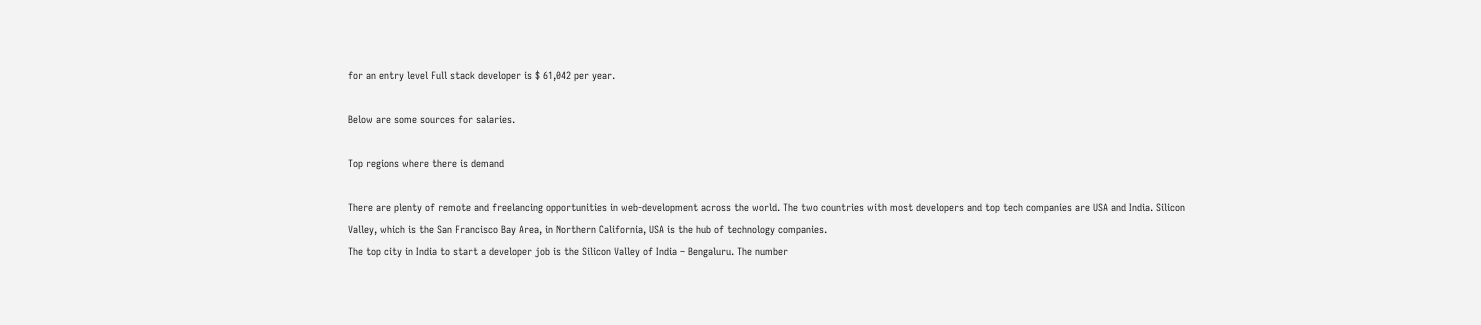for an entry level Full stack developer is $ 61,042 per year.

Below are some sources for salaries.

Top regions where there is demand

There are plenty of remote and freelancing opportunities in web-development across the world. The two countries with most developers and top tech companies are USA and India. Silicon Valley, which is the San Francisco Bay Area, in Northern California, USA is the hub of technology companies.
The top city in India to start a developer job is the Silicon Valley of India – Bengaluru. The number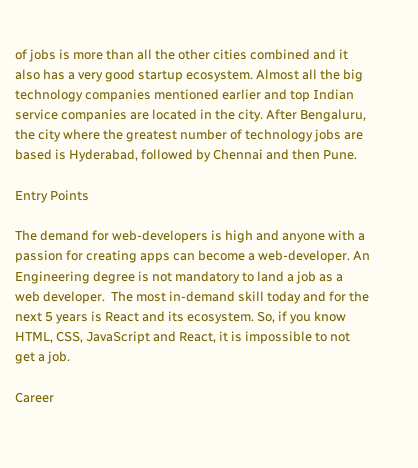of jobs is more than all the other cities combined and it also has a very good startup ecosystem. Almost all the big technology companies mentioned earlier and top Indian service companies are located in the city. After Bengaluru, the city where the greatest number of technology jobs are based is Hyderabad, followed by Chennai and then Pune.

Entry Points

The demand for web-developers is high and anyone with a passion for creating apps can become a web-developer. An Engineering degree is not mandatory to land a job as a web developer.  The most in-demand skill today and for the next 5 years is React and its ecosystem. So, if you know HTML, CSS, JavaScript and React, it is impossible to not get a job.

Career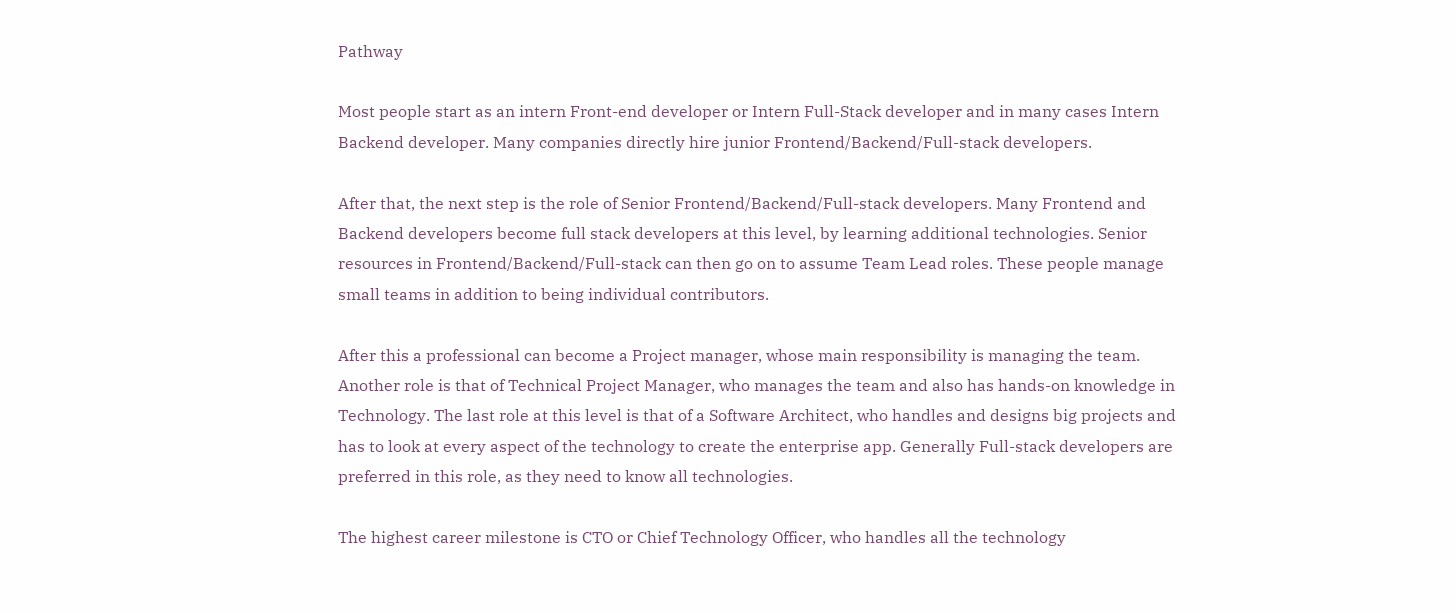Pathway

Most people start as an intern Front-end developer or Intern Full-Stack developer and in many cases Intern Backend developer. Many companies directly hire junior Frontend/Backend/Full-stack developers.

After that, the next step is the role of Senior Frontend/Backend/Full-stack developers. Many Frontend and Backend developers become full stack developers at this level, by learning additional technologies. Senior resources in Frontend/Backend/Full-stack can then go on to assume Team Lead roles. These people manage small teams in addition to being individual contributors.

After this a professional can become a Project manager, whose main responsibility is managing the team. Another role is that of Technical Project Manager, who manages the team and also has hands-on knowledge in Technology. The last role at this level is that of a Software Architect, who handles and designs big projects and has to look at every aspect of the technology to create the enterprise app. Generally Full-stack developers are preferred in this role, as they need to know all technologies.

The highest career milestone is CTO or Chief Technology Officer, who handles all the technology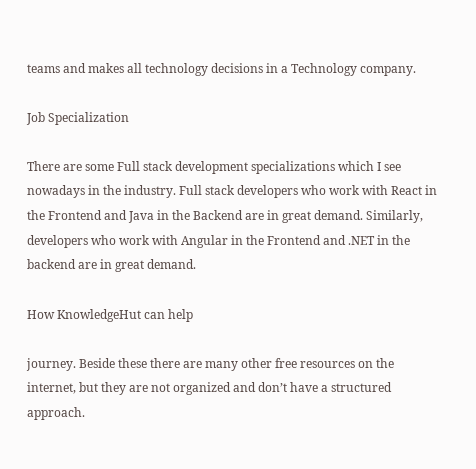teams and makes all technology decisions in a Technology company.

Job Specialization

There are some Full stack development specializations which I see nowadays in the industry. Full stack developers who work with React in the Frontend and Java in the Backend are in great demand. Similarly, developers who work with Angular in the Frontend and .NET in the backend are in great demand.

How KnowledgeHut can help

journey. Beside these there are many other free resources on the internet, but they are not organized and don’t have a structured approach.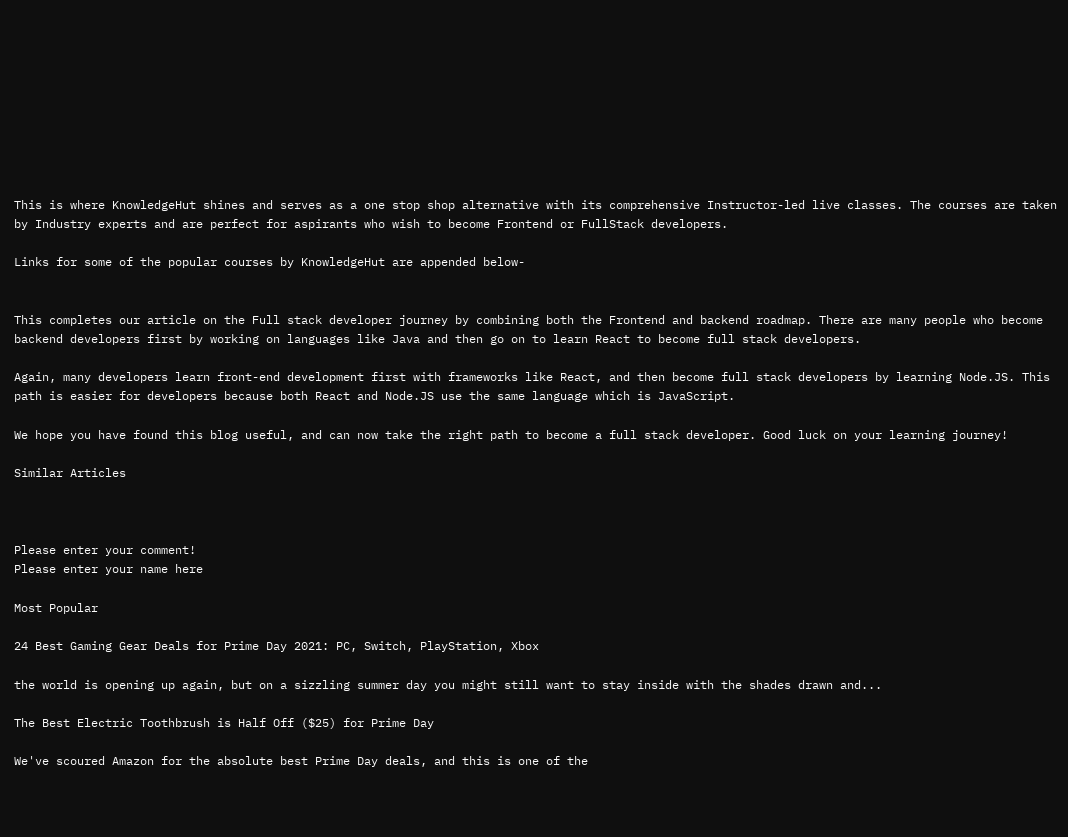This is where KnowledgeHut shines and serves as a one stop shop alternative with its comprehensive Instructor-led live classes. The courses are taken by Industry experts and are perfect for aspirants who wish to become Frontend or FullStack developers.

Links for some of the popular courses by KnowledgeHut are appended below-


This completes our article on the Full stack developer journey by combining both the Frontend and backend roadmap. There are many people who become backend developers first by working on languages like Java and then go on to learn React to become full stack developers.

Again, many developers learn front-end development first with frameworks like React, and then become full stack developers by learning Node.JS. This path is easier for developers because both React and Node.JS use the same language which is JavaScript.

We hope you have found this blog useful, and can now take the right path to become a full stack developer. Good luck on your learning journey!

Similar Articles



Please enter your comment!
Please enter your name here

Most Popular

24 Best Gaming Gear Deals for Prime Day 2021: PC, Switch, PlayStation, Xbox

the world is opening up again, but on a sizzling summer day you might still want to stay inside with the shades drawn and...

The Best Electric Toothbrush is Half Off ($25) for Prime Day

We've scoured Amazon for the absolute best Prime Day deals, and this is one of the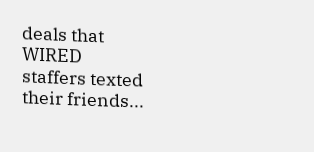deals that WIRED staffers texted their friends...